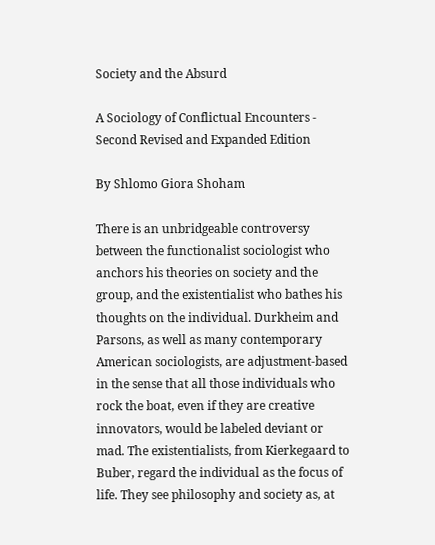Society and the Absurd

A Sociology of Conflictual Encounters - Second Revised and Expanded Edition

By Shlomo Giora Shoham

There is an unbridgeable controversy between the functionalist sociologist who anchors his theories on society and the group, and the existentialist who bathes his thoughts on the individual. Durkheim and Parsons, as well as many contemporary American sociologists, are adjustment-based in the sense that all those individuals who rock the boat, even if they are creative innovators, would be labeled deviant or mad. The existentialists, from Kierkegaard to Buber, regard the individual as the focus of life. They see philosophy and society as, at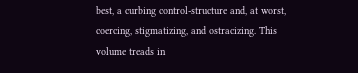best, a curbing control-structure and, at worst, coercing, stigmatizing, and ostracizing. This volume treads in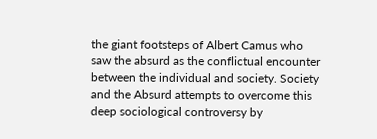the giant footsteps of Albert Camus who saw the absurd as the conflictual encounter between the individual and society. Society and the Absurd attempts to overcome this deep sociological controversy by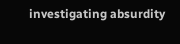investigating absurdity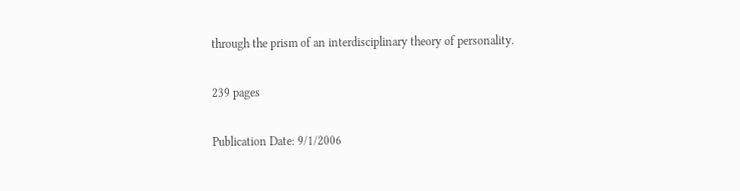through the prism of an interdisciplinary theory of personality.

239 pages

Publication Date: 9/1/2006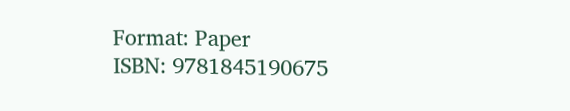Format: Paper
ISBN: 9781845190675